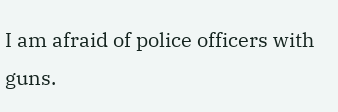I am afraid of police officers with guns.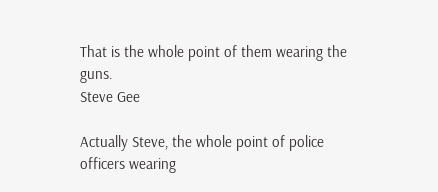That is the whole point of them wearing the guns.
Steve Gee

Actually Steve, the whole point of police officers wearing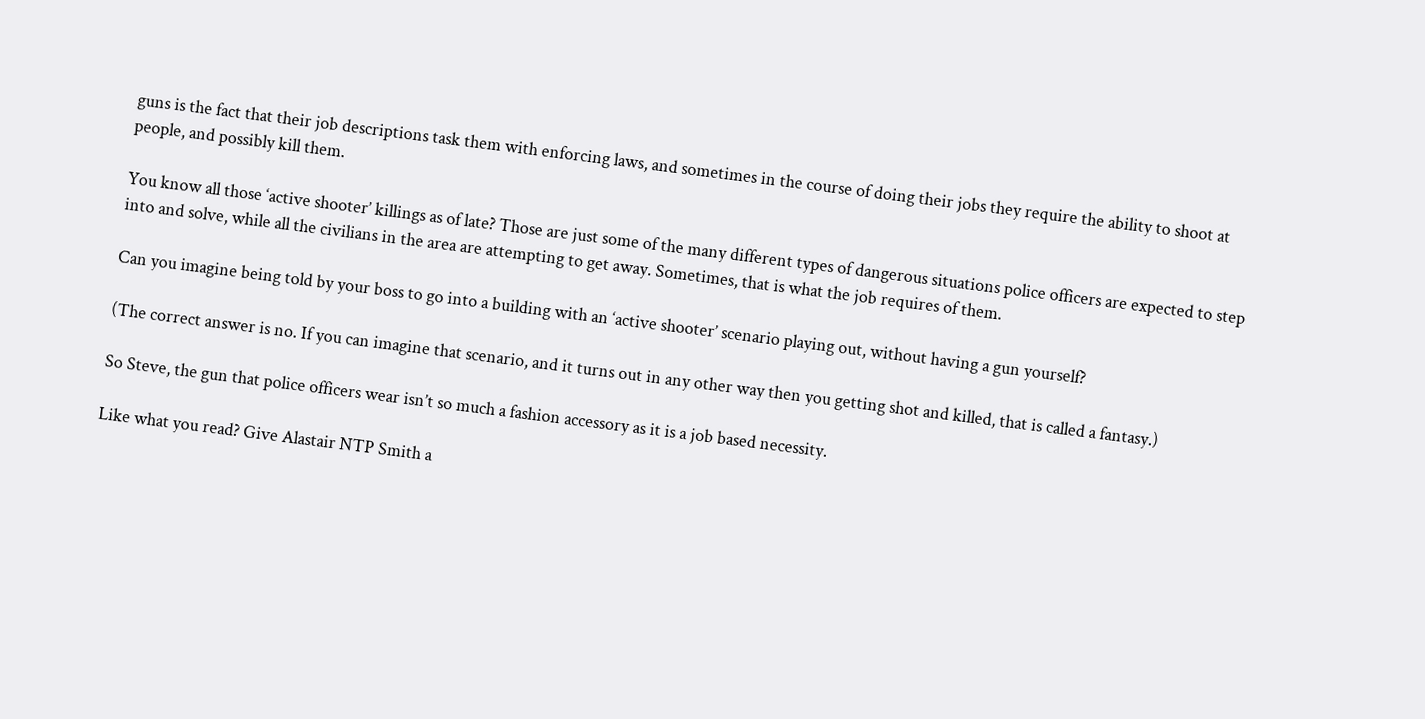guns is the fact that their job descriptions task them with enforcing laws, and sometimes in the course of doing their jobs they require the ability to shoot at people, and possibly kill them.

You know all those ‘active shooter’ killings as of late? Those are just some of the many different types of dangerous situations police officers are expected to step into and solve, while all the civilians in the area are attempting to get away. Sometimes, that is what the job requires of them.

Can you imagine being told by your boss to go into a building with an ‘active shooter’ scenario playing out, without having a gun yourself?

(The correct answer is no. If you can imagine that scenario, and it turns out in any other way then you getting shot and killed, that is called a fantasy.)

So Steve, the gun that police officers wear isn’t so much a fashion accessory as it is a job based necessity.

Like what you read? Give Alastair NTP Smith a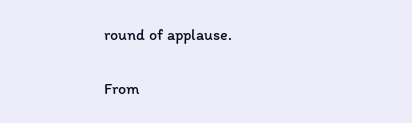round of applause.

From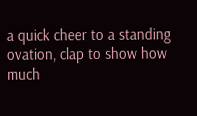a quick cheer to a standing ovation, clap to show how much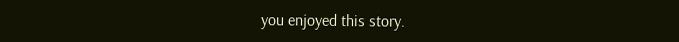you enjoyed this story.